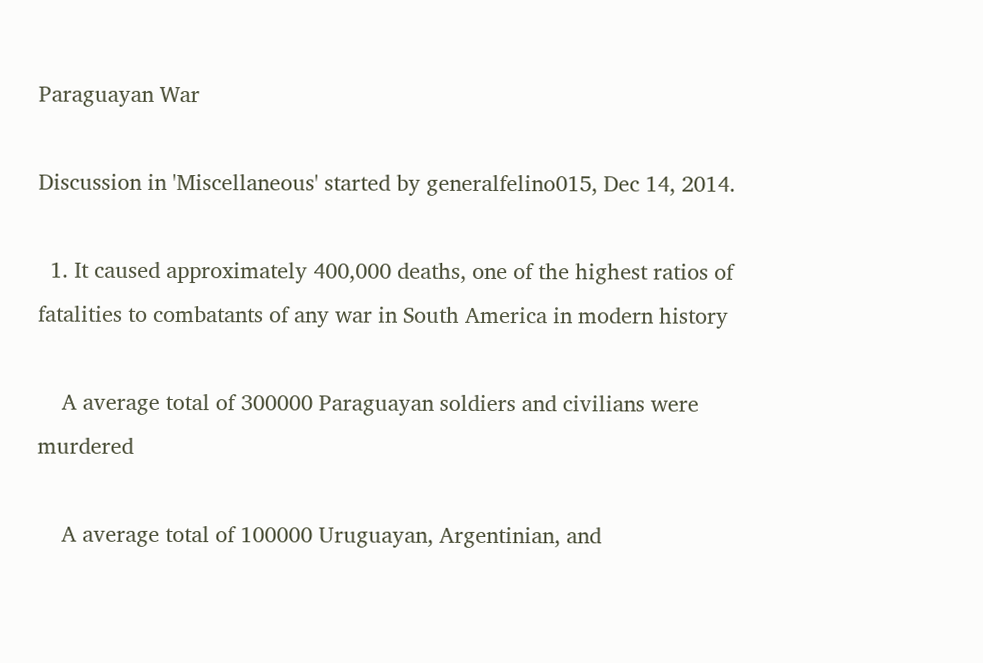Paraguayan War

Discussion in 'Miscellaneous' started by generalfelino015, Dec 14, 2014.

  1. It caused approximately 400,000 deaths, one of the highest ratios of fatalities to combatants of any war in South America in modern history

    A average total of 300000 Paraguayan soldiers and civilians were murdered

    A average total of 100000 Uruguayan, Argentinian, and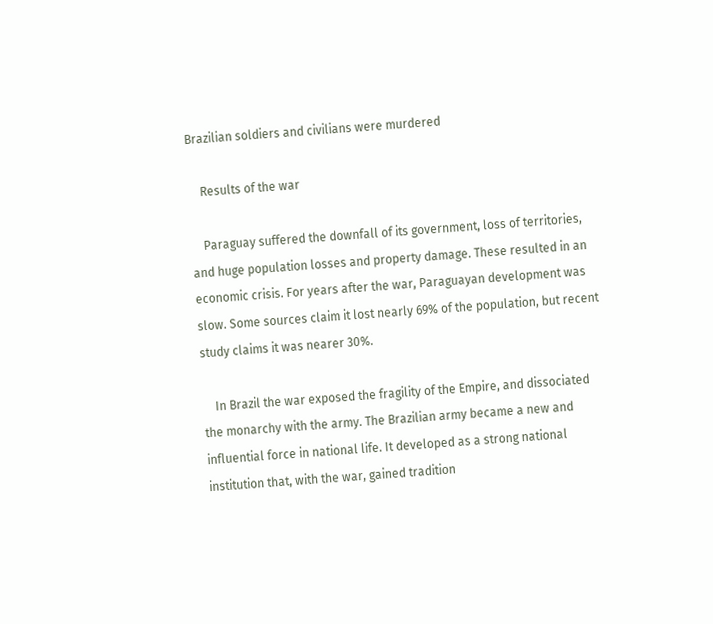Brazilian soldiers and civilians were murdered

    Results of the war

    Paraguay suffered the downfall of its government, loss of territories, and huge population losses and property damage. These resulted in an economic crisis. For years after the war, Paraguayan development was slow. Some sources claim it lost nearly 69% of the population, but recent study claims it was nearer 30%.

    In Brazil the war exposed the fragility of the Empire, and dissociated the monarchy with the army. The Brazilian army became a new and influential force in national life. It developed as a strong national institution that, with the war, gained tradition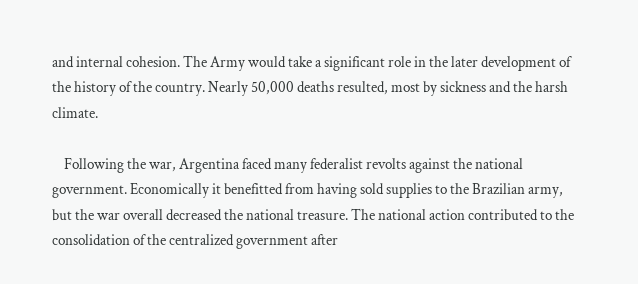and internal cohesion. The Army would take a significant role in the later development of the history of the country. Nearly 50,000 deaths resulted, most by sickness and the harsh climate.

    Following the war, Argentina faced many federalist revolts against the national government. Economically it benefitted from having sold supplies to the Brazilian army, but the war overall decreased the national treasure. The national action contributed to the consolidation of the centralized government after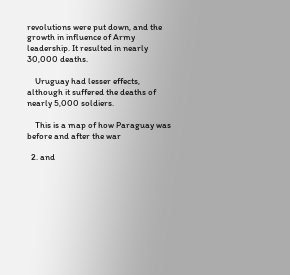revolutions were put down, and the growth in influence of Army leadership. It resulted in nearly 30,000 deaths.

    Uruguay had lesser effects, although it suffered the deaths of nearly 5,000 soldiers.

    This is a map of how Paraguay was before and after the war

  2. and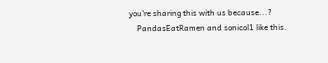you're sharing this with us because...?
    PandasEatRamen and sonicol1 like this.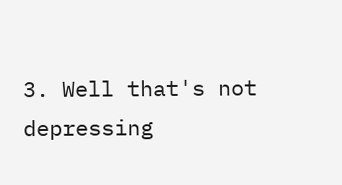3. Well that's not depressing